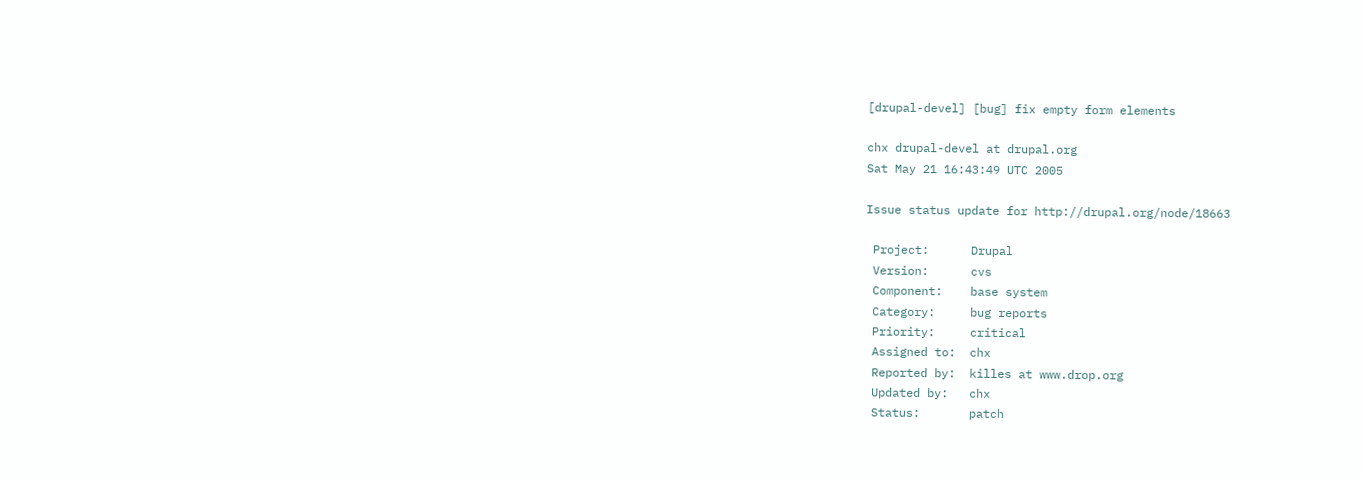[drupal-devel] [bug] fix empty form elements

chx drupal-devel at drupal.org
Sat May 21 16:43:49 UTC 2005

Issue status update for http://drupal.org/node/18663

 Project:      Drupal
 Version:      cvs
 Component:    base system
 Category:     bug reports
 Priority:     critical
 Assigned to:  chx
 Reported by:  killes at www.drop.org
 Updated by:   chx
 Status:       patch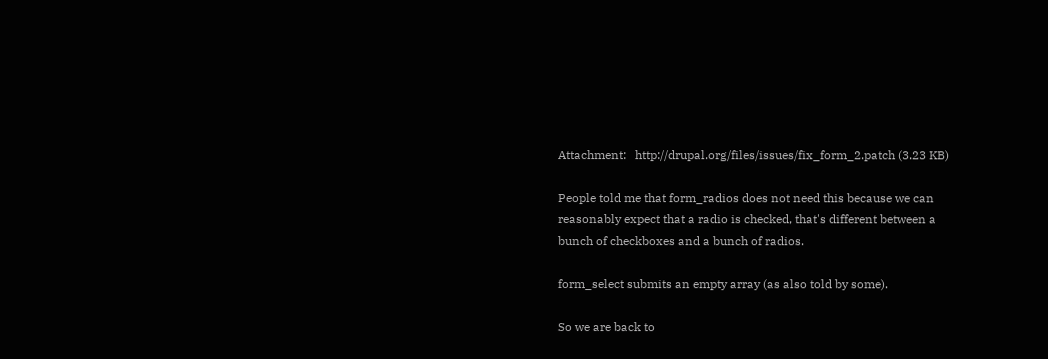Attachment:   http://drupal.org/files/issues/fix_form_2.patch (3.23 KB)

People told me that form_radios does not need this because we can
reasonably expect that a radio is checked, that's different between a
bunch of checkboxes and a bunch of radios.

form_select submits an empty array (as also told by some).

So we are back to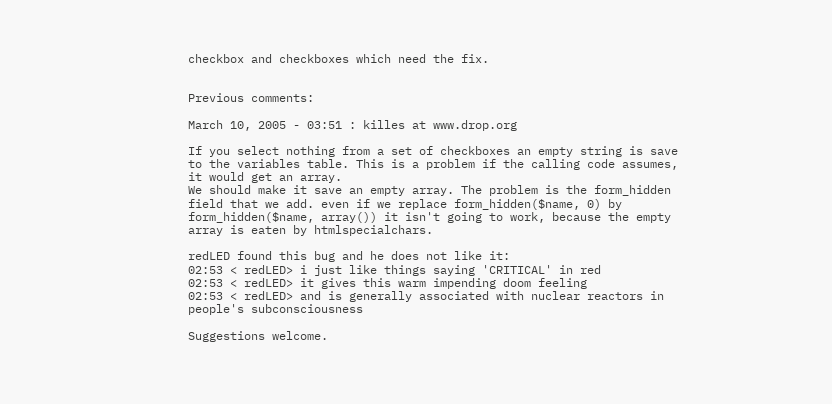checkbox and checkboxes which need the fix.


Previous comments:

March 10, 2005 - 03:51 : killes at www.drop.org

If you select nothing from a set of checkboxes an empty string is save
to the variables table. This is a problem if the calling code assumes,
it would get an array.
We should make it save an empty array. The problem is the form_hidden
field that we add. even if we replace form_hidden($name, 0) by
form_hidden($name, array()) it isn't going to work, because the empty
array is eaten by htmlspecialchars.

redLED found this bug and he does not like it:
02:53 < redLED> i just like things saying 'CRITICAL' in red
02:53 < redLED> it gives this warm impending doom feeling
02:53 < redLED> and is generally associated with nuclear reactors in
people's subconsciousness

Suggestions welcome.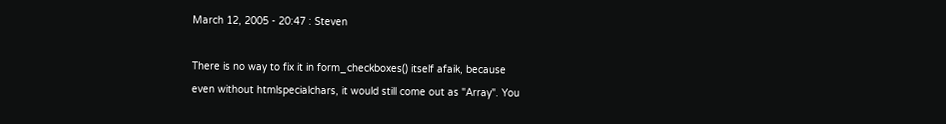March 12, 2005 - 20:47 : Steven

There is no way to fix it in form_checkboxes() itself afaik, because
even without htmlspecialchars, it would still come out as "Array". You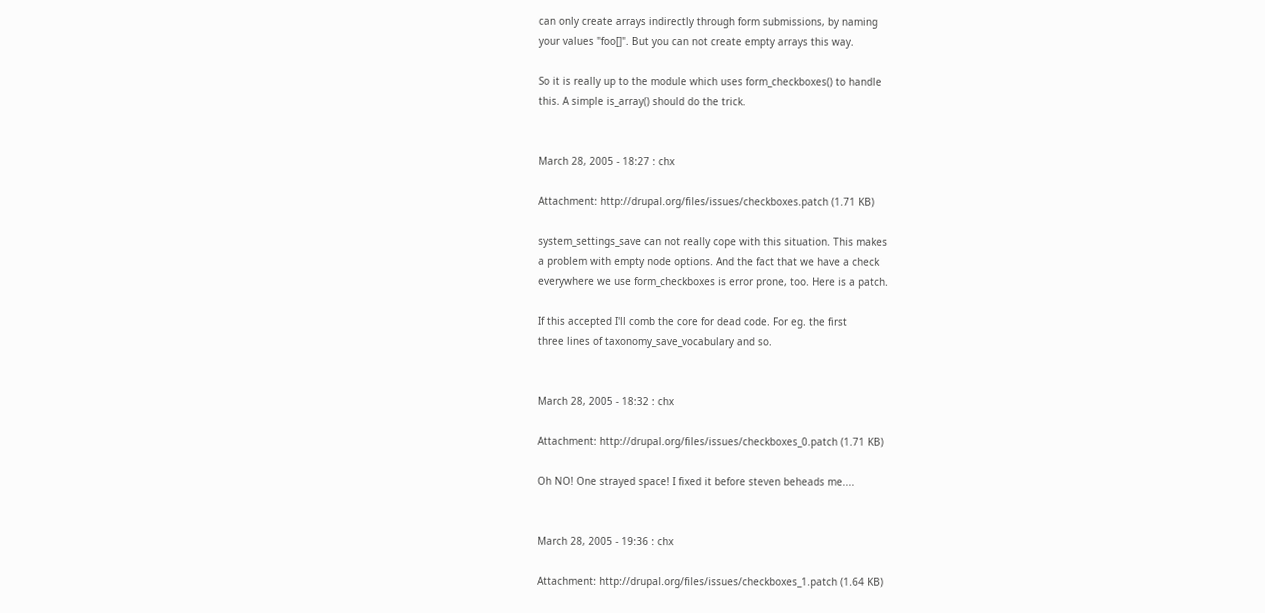can only create arrays indirectly through form submissions, by naming
your values "foo[]". But you can not create empty arrays this way.

So it is really up to the module which uses form_checkboxes() to handle
this. A simple is_array() should do the trick.


March 28, 2005 - 18:27 : chx

Attachment: http://drupal.org/files/issues/checkboxes.patch (1.71 KB)

system_settings_save can not really cope with this situation. This makes
a problem with empty node options. And the fact that we have a check
everywhere we use form_checkboxes is error prone, too. Here is a patch.

If this accepted I'll comb the core for dead code. For eg. the first
three lines of taxonomy_save_vocabulary and so.


March 28, 2005 - 18:32 : chx

Attachment: http://drupal.org/files/issues/checkboxes_0.patch (1.71 KB)

Oh NO! One strayed space! I fixed it before steven beheads me....


March 28, 2005 - 19:36 : chx

Attachment: http://drupal.org/files/issues/checkboxes_1.patch (1.64 KB)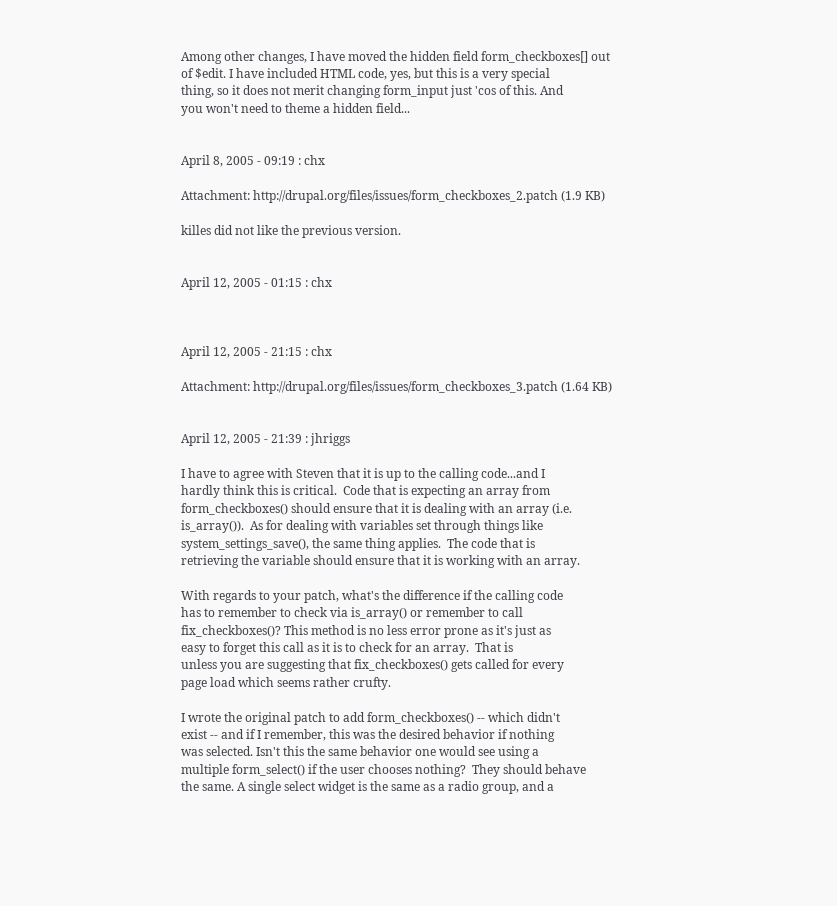Among other changes, I have moved the hidden field form_checkboxes[] out
of $edit. I have included HTML code, yes, but this is a very special
thing, so it does not merit changing form_input just 'cos of this. And
you won't need to theme a hidden field...


April 8, 2005 - 09:19 : chx

Attachment: http://drupal.org/files/issues/form_checkboxes_2.patch (1.9 KB)

killes did not like the previous version.


April 12, 2005 - 01:15 : chx



April 12, 2005 - 21:15 : chx

Attachment: http://drupal.org/files/issues/form_checkboxes_3.patch (1.64 KB)


April 12, 2005 - 21:39 : jhriggs

I have to agree with Steven that it is up to the calling code...and I
hardly think this is critical.  Code that is expecting an array from
form_checkboxes() should ensure that it is dealing with an array (i.e.
is_array()).  As for dealing with variables set through things like
system_settings_save(), the same thing applies.  The code that is
retrieving the variable should ensure that it is working with an array.

With regards to your patch, what's the difference if the calling code
has to remember to check via is_array() or remember to call
fix_checkboxes()? This method is no less error prone as it's just as
easy to forget this call as it is to check for an array.  That is
unless you are suggesting that fix_checkboxes() gets called for every
page load which seems rather crufty.

I wrote the original patch to add form_checkboxes() -- which didn't
exist -- and if I remember, this was the desired behavior if nothing
was selected. Isn't this the same behavior one would see using a
multiple form_select() if the user chooses nothing?  They should behave
the same. A single select widget is the same as a radio group, and a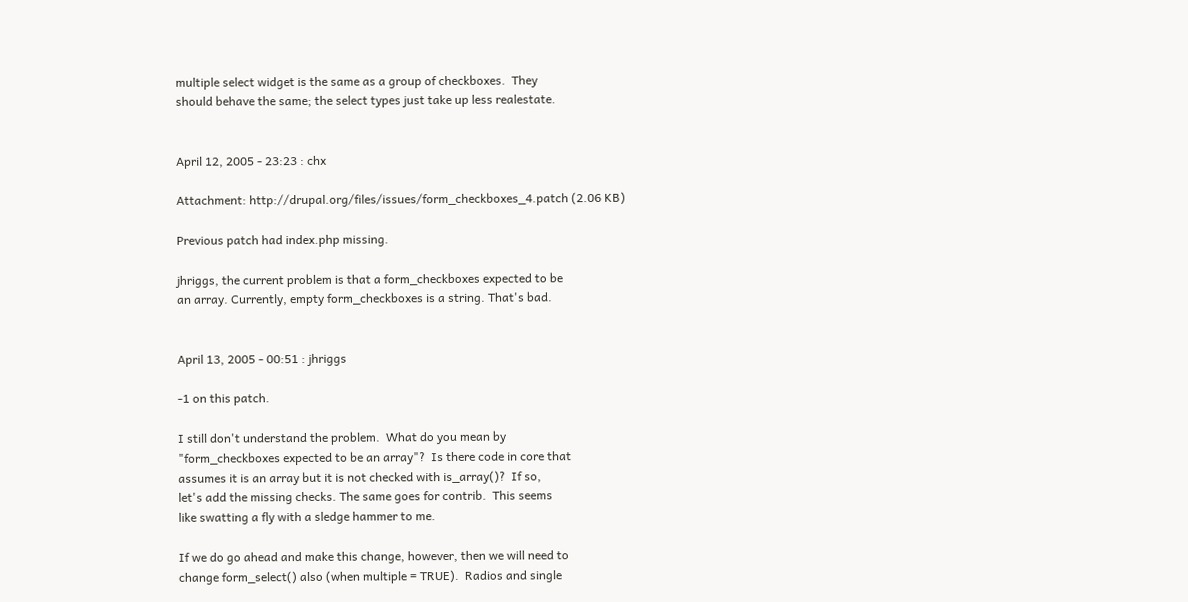multiple select widget is the same as a group of checkboxes.  They
should behave the same; the select types just take up less realestate.


April 12, 2005 - 23:23 : chx

Attachment: http://drupal.org/files/issues/form_checkboxes_4.patch (2.06 KB)

Previous patch had index.php missing.

jhriggs, the current problem is that a form_checkboxes expected to be
an array. Currently, empty form_checkboxes is a string. That's bad.


April 13, 2005 - 00:51 : jhriggs

-1 on this patch.

I still don't understand the problem.  What do you mean by
"form_checkboxes expected to be an array"?  Is there code in core that
assumes it is an array but it is not checked with is_array()?  If so,
let's add the missing checks. The same goes for contrib.  This seems
like swatting a fly with a sledge hammer to me.

If we do go ahead and make this change, however, then we will need to
change form_select() also (when multiple = TRUE).  Radios and single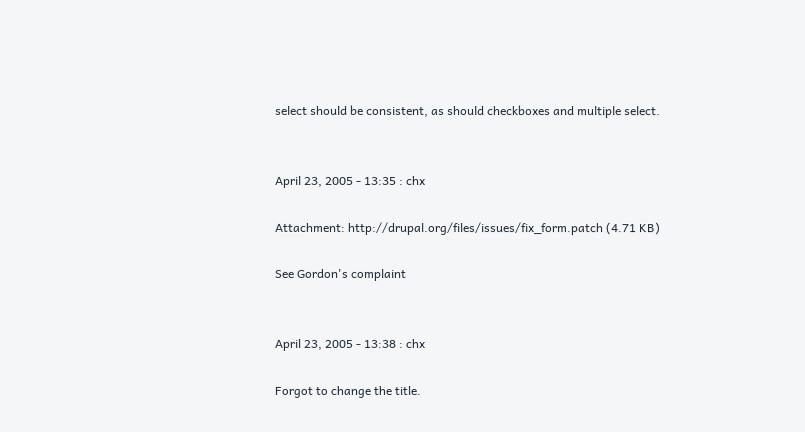select should be consistent, as should checkboxes and multiple select.


April 23, 2005 - 13:35 : chx

Attachment: http://drupal.org/files/issues/fix_form.patch (4.71 KB)

See Gordon's complaint


April 23, 2005 - 13:38 : chx

Forgot to change the title.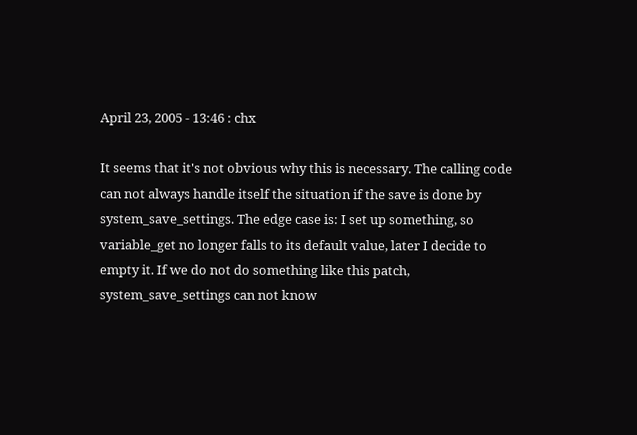April 23, 2005 - 13:46 : chx

It seems that it's not obvious why this is necessary. The calling code
can not always handle itself the situation if the save is done by
system_save_settings. The edge case is: I set up something, so
variable_get no longer falls to its default value, later I decide to
empty it. If we do not do something like this patch,
system_save_settings can not know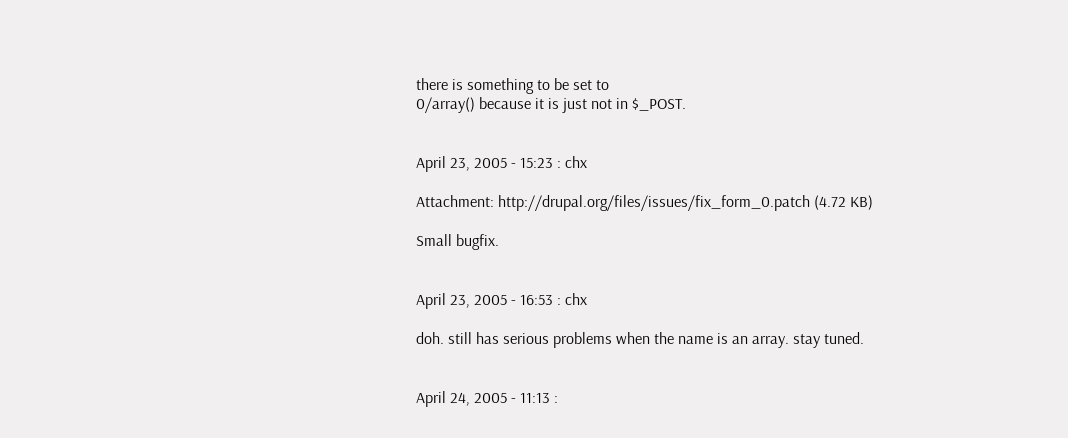there is something to be set to
0/array() because it is just not in $_POST.


April 23, 2005 - 15:23 : chx

Attachment: http://drupal.org/files/issues/fix_form_0.patch (4.72 KB)

Small bugfix.


April 23, 2005 - 16:53 : chx

doh. still has serious problems when the name is an array. stay tuned.


April 24, 2005 - 11:13 :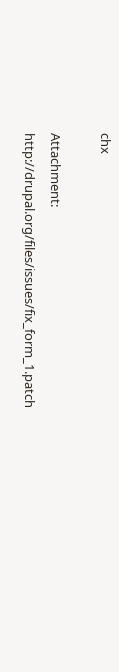chx

Attachment: http://drupal.org/files/issues/fix_form_1.patch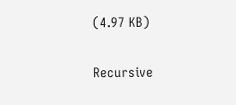(4.97 KB)

Recursive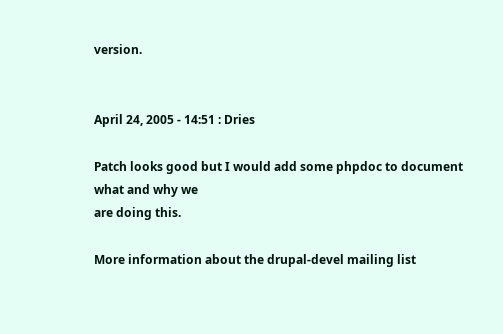version.


April 24, 2005 - 14:51 : Dries

Patch looks good but I would add some phpdoc to document what and why we
are doing this.

More information about the drupal-devel mailing list